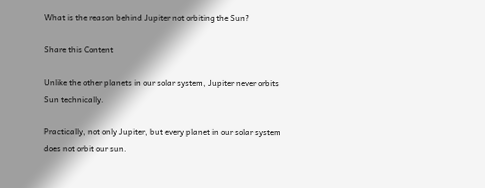What is the reason behind Jupiter not orbiting the Sun?

Share this Content

Unlike the other planets in our solar system, Jupiter never orbits Sun technically.

Practically, not only Jupiter, but every planet in our solar system does not orbit our sun.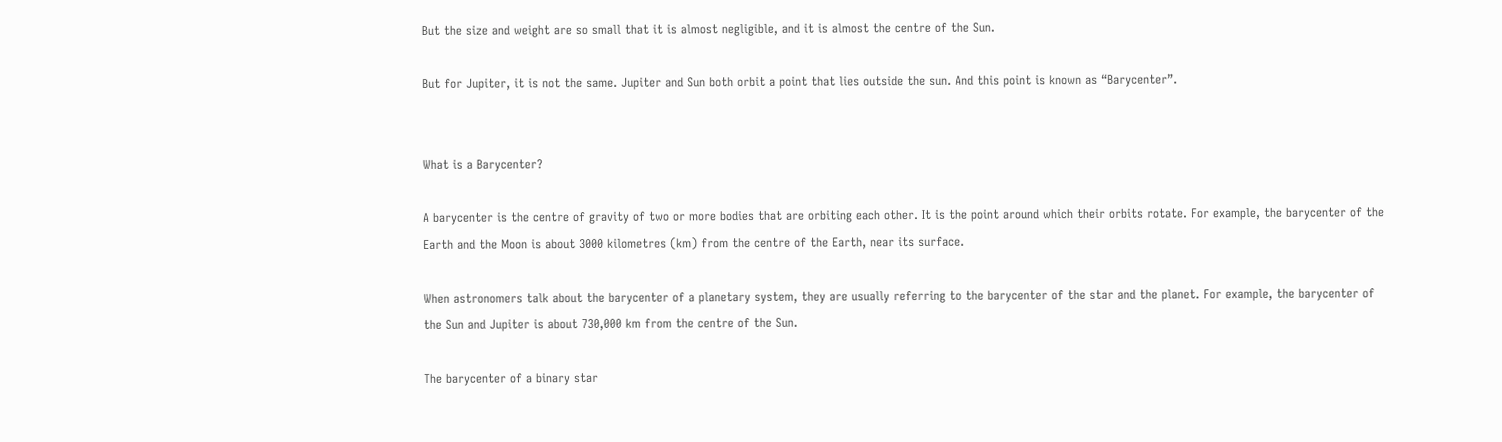But the size and weight are so small that it is almost negligible, and it is almost the centre of the Sun.

But for Jupiter, it is not the same. Jupiter and Sun both orbit a point that lies outside the sun. And this point is known as “Barycenter”.


What is a Barycenter?

A barycenter is the centre of gravity of two or more bodies that are orbiting each other. It is the point around which their orbits rotate. For example, the barycenter of the Earth and the Moon is about 3000 kilometres (km) from the centre of the Earth, near its surface.

When astronomers talk about the barycenter of a planetary system, they are usually referring to the barycenter of the star and the planet. For example, the barycenter of the Sun and Jupiter is about 730,000 km from the centre of the Sun.

The barycenter of a binary star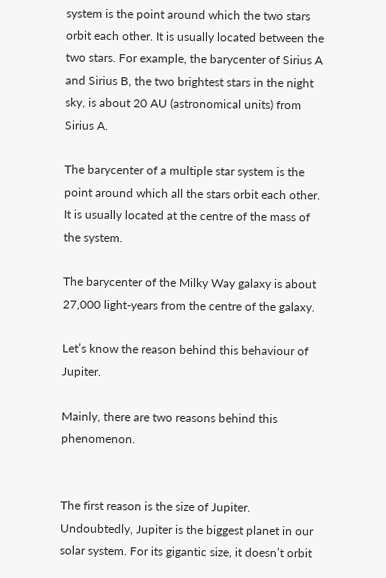system is the point around which the two stars orbit each other. It is usually located between the two stars. For example, the barycenter of Sirius A and Sirius B, the two brightest stars in the night sky, is about 20 AU (astronomical units) from Sirius A.

The barycenter of a multiple star system is the point around which all the stars orbit each other. It is usually located at the centre of the mass of the system.

The barycenter of the Milky Way galaxy is about 27,000 light-years from the centre of the galaxy.

Let’s know the reason behind this behaviour of Jupiter.

Mainly, there are two reasons behind this phenomenon.


The first reason is the size of Jupiter. Undoubtedly, Jupiter is the biggest planet in our solar system. For its gigantic size, it doesn’t orbit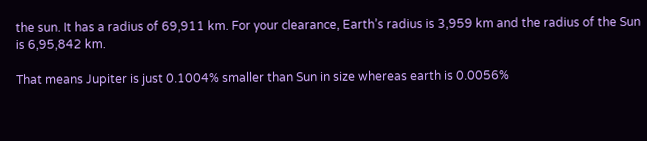the sun. It has a radius of 69,911 km. For your clearance, Earth’s radius is 3,959 km and the radius of the Sun is 6,95,842 km.

That means Jupiter is just 0.1004% smaller than Sun in size whereas earth is 0.0056%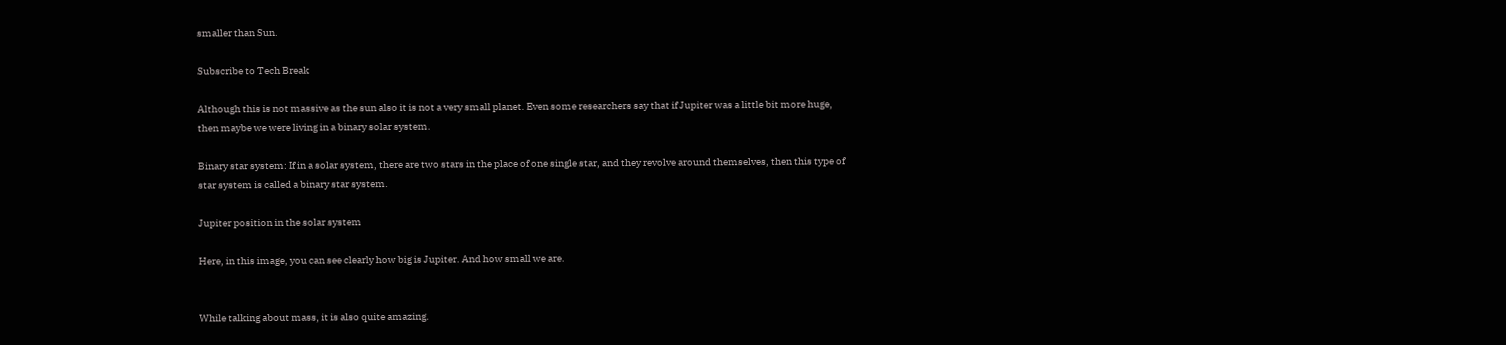smaller than Sun.

Subscribe to Tech Break

Although this is not massive as the sun also it is not a very small planet. Even some researchers say that if Jupiter was a little bit more huge, then maybe we were living in a binary solar system.

Binary star system: If in a solar system, there are two stars in the place of one single star, and they revolve around themselves, then this type of star system is called a binary star system.

Jupiter position in the solar system

Here, in this image, you can see clearly how big is Jupiter. And how small we are.


While talking about mass, it is also quite amazing.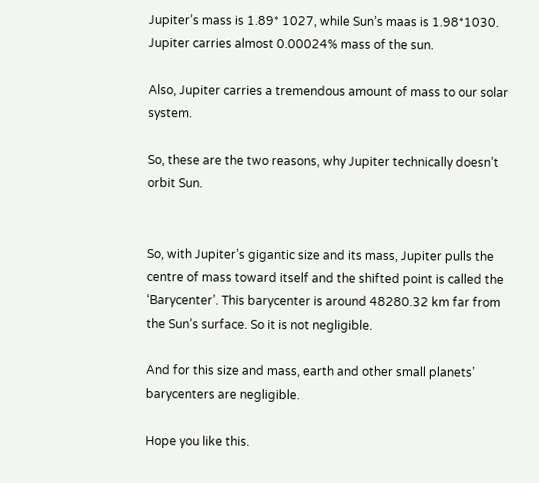Jupiter’s mass is 1.89* 1027, while Sun’s maas is 1.98*1030. Jupiter carries almost 0.00024% mass of the sun.

Also, Jupiter carries a tremendous amount of mass to our solar system.

So, these are the two reasons, why Jupiter technically doesn’t orbit Sun.


So, with Jupiter’s gigantic size and its mass, Jupiter pulls the centre of mass toward itself and the shifted point is called the ‘Barycenter’. This barycenter is around 48280.32 km far from the Sun’s surface. So it is not negligible.

And for this size and mass, earth and other small planets’ barycenters are negligible.

Hope you like this.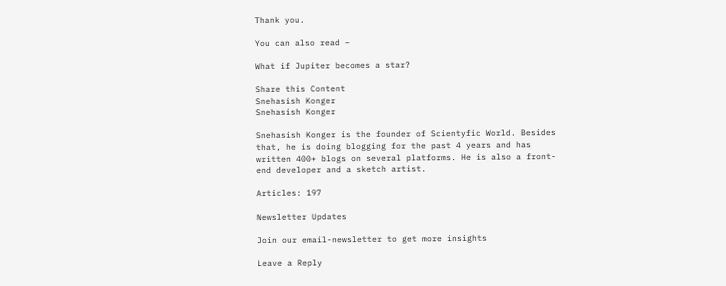Thank you.

You can also read –

What if Jupiter becomes a star?

Share this Content
Snehasish Konger
Snehasish Konger

Snehasish Konger is the founder of Scientyfic World. Besides that, he is doing blogging for the past 4 years and has written 400+ blogs on several platforms. He is also a front-end developer and a sketch artist.

Articles: 197

Newsletter Updates

Join our email-newsletter to get more insights

Leave a Reply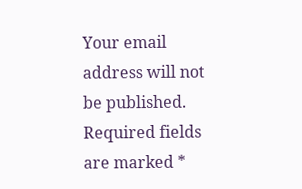Your email address will not be published. Required fields are marked *